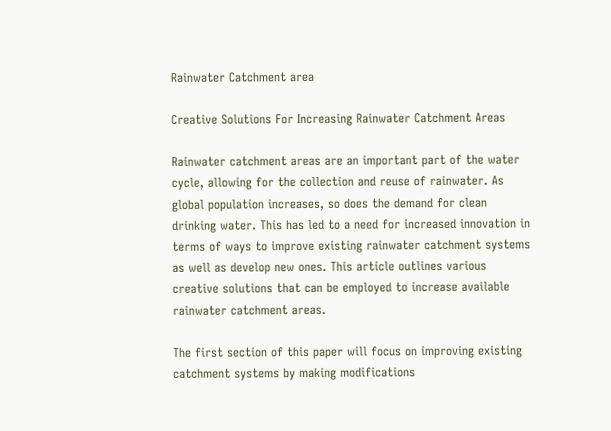Rainwater Catchment area

Creative Solutions For Increasing Rainwater Catchment Areas

Rainwater catchment areas are an important part of the water cycle, allowing for the collection and reuse of rainwater. As global population increases, so does the demand for clean drinking water. This has led to a need for increased innovation in terms of ways to improve existing rainwater catchment systems as well as develop new ones. This article outlines various creative solutions that can be employed to increase available rainwater catchment areas.

The first section of this paper will focus on improving existing catchment systems by making modifications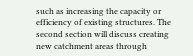such as increasing the capacity or efficiency of existing structures. The second section will discuss creating new catchment areas through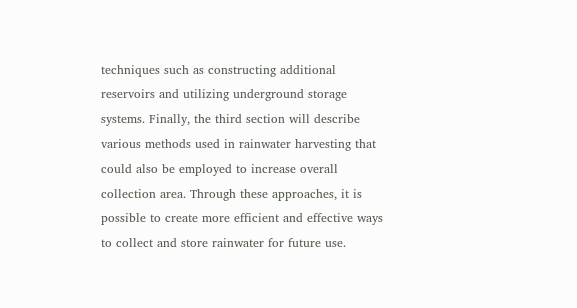techniques such as constructing additional reservoirs and utilizing underground storage systems. Finally, the third section will describe various methods used in rainwater harvesting that could also be employed to increase overall collection area. Through these approaches, it is possible to create more efficient and effective ways to collect and store rainwater for future use.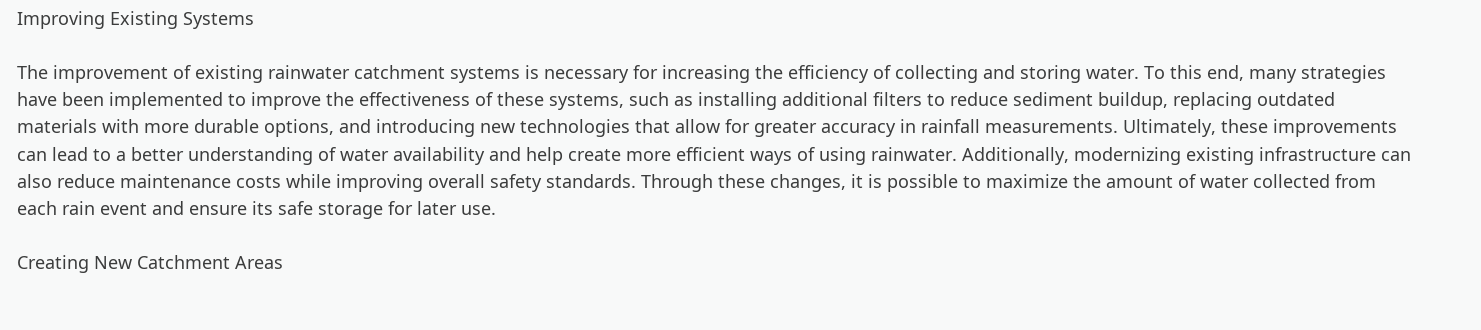Improving Existing Systems

The improvement of existing rainwater catchment systems is necessary for increasing the efficiency of collecting and storing water. To this end, many strategies have been implemented to improve the effectiveness of these systems, such as installing additional filters to reduce sediment buildup, replacing outdated materials with more durable options, and introducing new technologies that allow for greater accuracy in rainfall measurements. Ultimately, these improvements can lead to a better understanding of water availability and help create more efficient ways of using rainwater. Additionally, modernizing existing infrastructure can also reduce maintenance costs while improving overall safety standards. Through these changes, it is possible to maximize the amount of water collected from each rain event and ensure its safe storage for later use.

Creating New Catchment Areas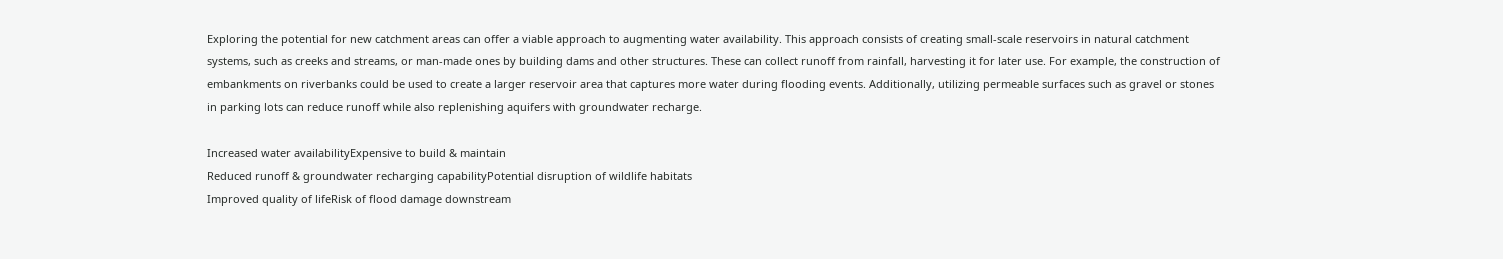Exploring the potential for new catchment areas can offer a viable approach to augmenting water availability. This approach consists of creating small-scale reservoirs in natural catchment systems, such as creeks and streams, or man-made ones by building dams and other structures. These can collect runoff from rainfall, harvesting it for later use. For example, the construction of embankments on riverbanks could be used to create a larger reservoir area that captures more water during flooding events. Additionally, utilizing permeable surfaces such as gravel or stones in parking lots can reduce runoff while also replenishing aquifers with groundwater recharge.

Increased water availabilityExpensive to build & maintain
Reduced runoff & groundwater recharging capabilityPotential disruption of wildlife habitats
Improved quality of lifeRisk of flood damage downstream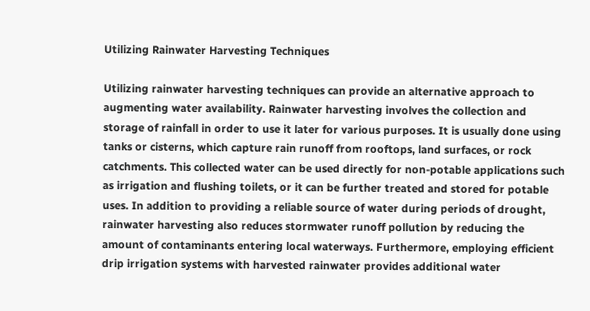Utilizing Rainwater Harvesting Techniques

Utilizing rainwater harvesting techniques can provide an alternative approach to augmenting water availability. Rainwater harvesting involves the collection and storage of rainfall in order to use it later for various purposes. It is usually done using tanks or cisterns, which capture rain runoff from rooftops, land surfaces, or rock catchments. This collected water can be used directly for non-potable applications such as irrigation and flushing toilets, or it can be further treated and stored for potable uses. In addition to providing a reliable source of water during periods of drought, rainwater harvesting also reduces stormwater runoff pollution by reducing the amount of contaminants entering local waterways. Furthermore, employing efficient drip irrigation systems with harvested rainwater provides additional water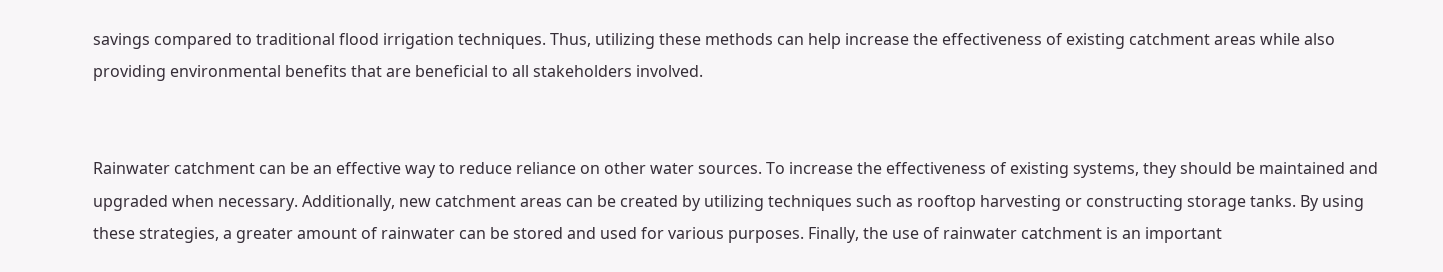savings compared to traditional flood irrigation techniques. Thus, utilizing these methods can help increase the effectiveness of existing catchment areas while also providing environmental benefits that are beneficial to all stakeholders involved.


Rainwater catchment can be an effective way to reduce reliance on other water sources. To increase the effectiveness of existing systems, they should be maintained and upgraded when necessary. Additionally, new catchment areas can be created by utilizing techniques such as rooftop harvesting or constructing storage tanks. By using these strategies, a greater amount of rainwater can be stored and used for various purposes. Finally, the use of rainwater catchment is an important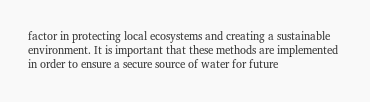factor in protecting local ecosystems and creating a sustainable environment. It is important that these methods are implemented in order to ensure a secure source of water for future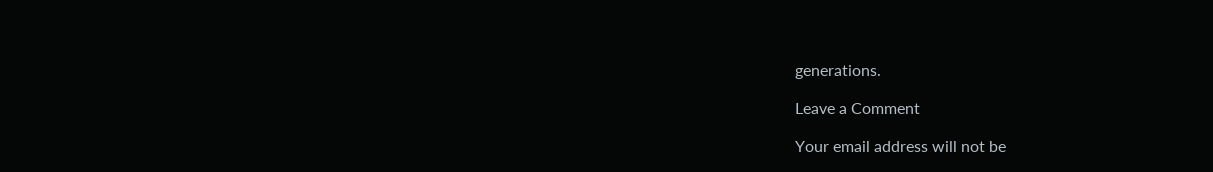generations.

Leave a Comment

Your email address will not be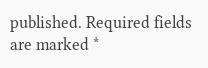published. Required fields are marked *